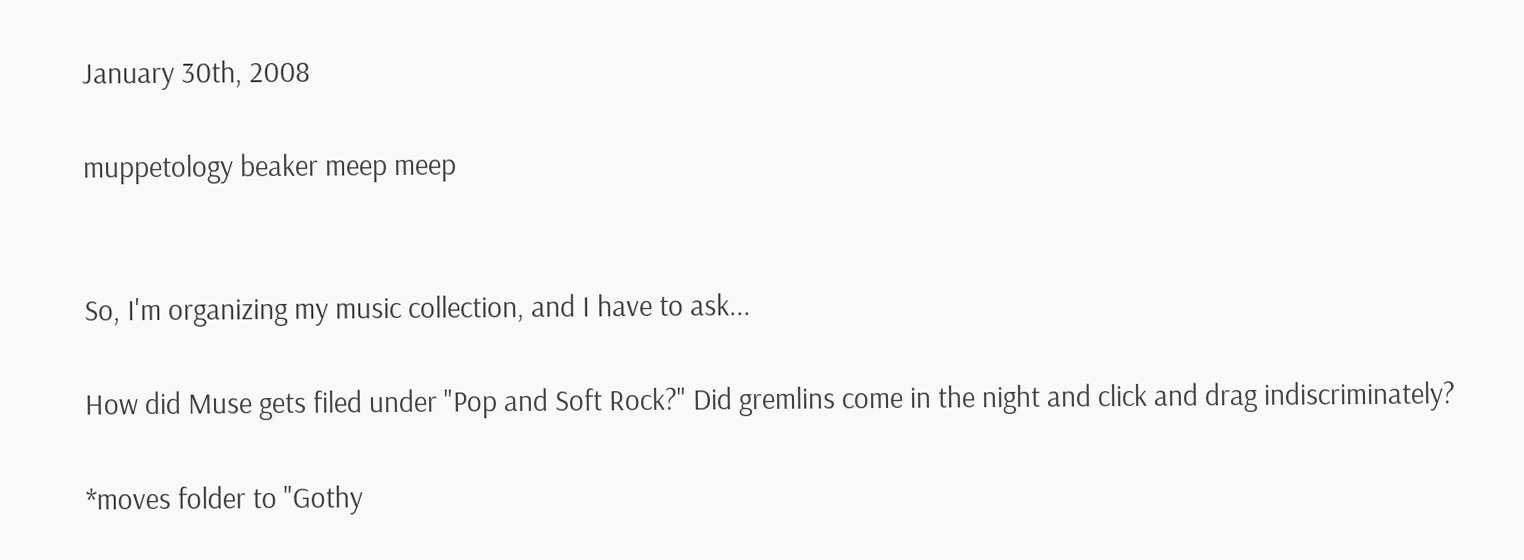January 30th, 2008

muppetology beaker meep meep


So, I'm organizing my music collection, and I have to ask...

How did Muse gets filed under "Pop and Soft Rock?" Did gremlins come in the night and click and drag indiscriminately?

*moves folder to "Gothy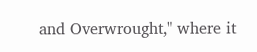and Overwrought," where it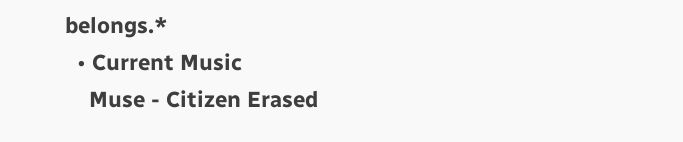belongs.*
  • Current Music
    Muse - Citizen Erased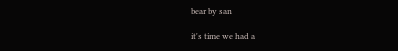bear by san

it's time we had a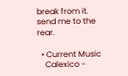break from it. send me to the rear.

  • Current Music
    Calexico -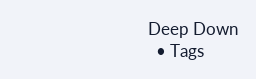Deep Down
  • Tags